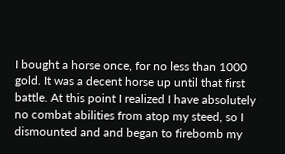I bought a horse once, for no less than 1000 gold. It was a decent horse up until that first battle. At this point I realized I have absolutely no combat abilities from atop my steed, so I dismounted and and began to firebomb my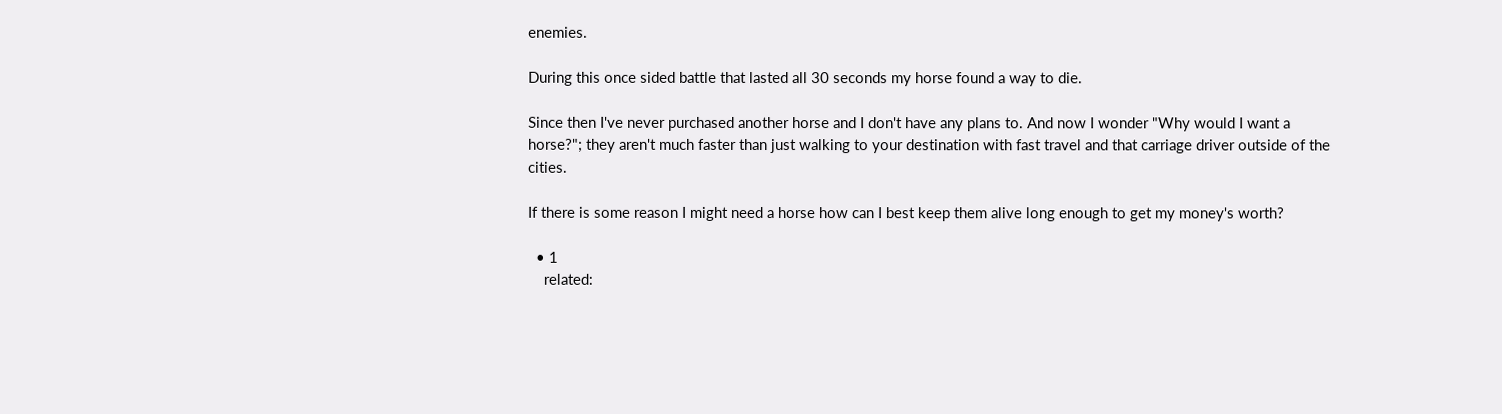enemies.

During this once sided battle that lasted all 30 seconds my horse found a way to die.

Since then I've never purchased another horse and I don't have any plans to. And now I wonder "Why would I want a horse?"; they aren't much faster than just walking to your destination with fast travel and that carriage driver outside of the cities.

If there is some reason I might need a horse how can I best keep them alive long enough to get my money's worth?

  • 1
    related: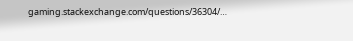gaming.stackexchange.com/questions/36304/…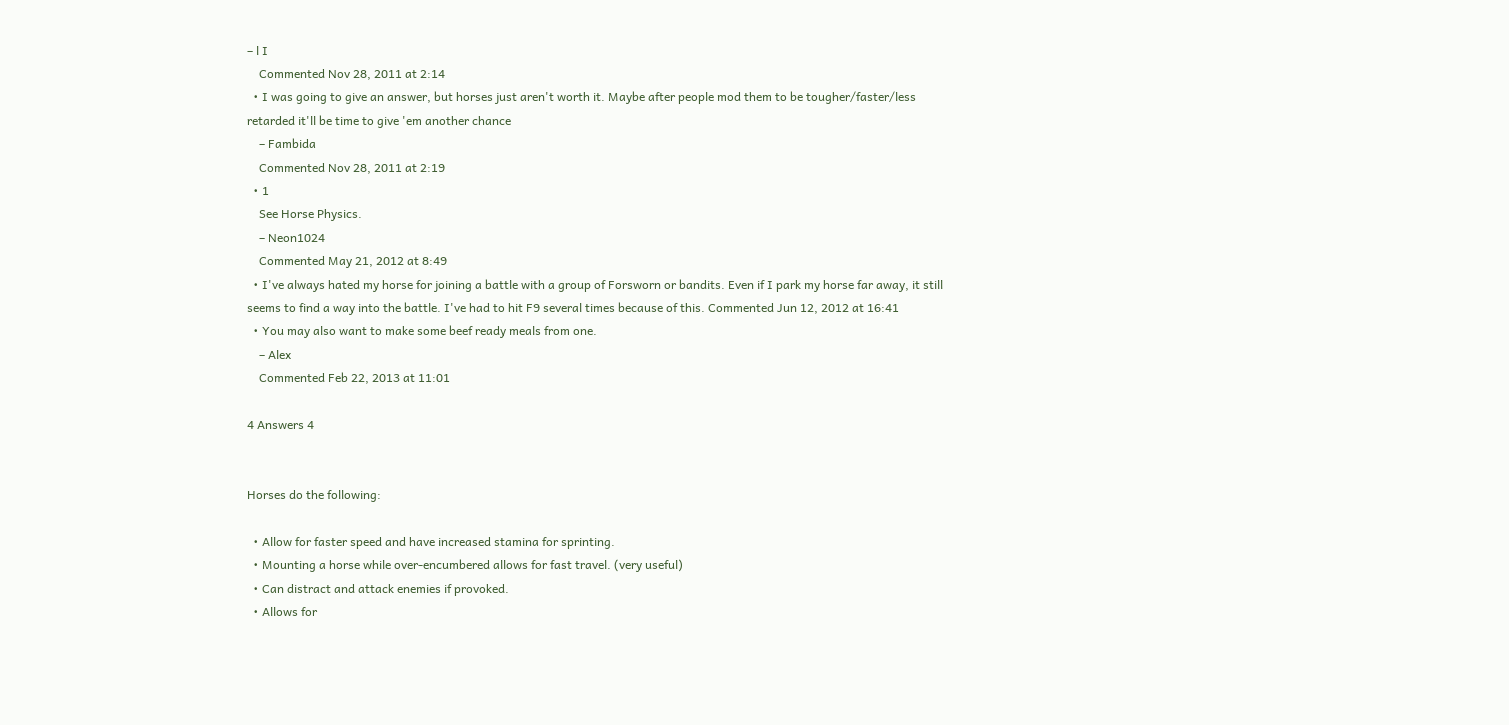– l I
    Commented Nov 28, 2011 at 2:14
  • I was going to give an answer, but horses just aren't worth it. Maybe after people mod them to be tougher/faster/less retarded it'll be time to give 'em another chance
    – Fambida
    Commented Nov 28, 2011 at 2:19
  • 1
    See Horse Physics.
    – Neon1024
    Commented May 21, 2012 at 8:49
  • I've always hated my horse for joining a battle with a group of Forsworn or bandits. Even if I park my horse far away, it still seems to find a way into the battle. I've had to hit F9 several times because of this. Commented Jun 12, 2012 at 16:41
  • You may also want to make some beef ready meals from one.
    – Alex
    Commented Feb 22, 2013 at 11:01

4 Answers 4


Horses do the following:

  • Allow for faster speed and have increased stamina for sprinting.
  • Mounting a horse while over-encumbered allows for fast travel. (very useful)
  • Can distract and attack enemies if provoked.
  • Allows for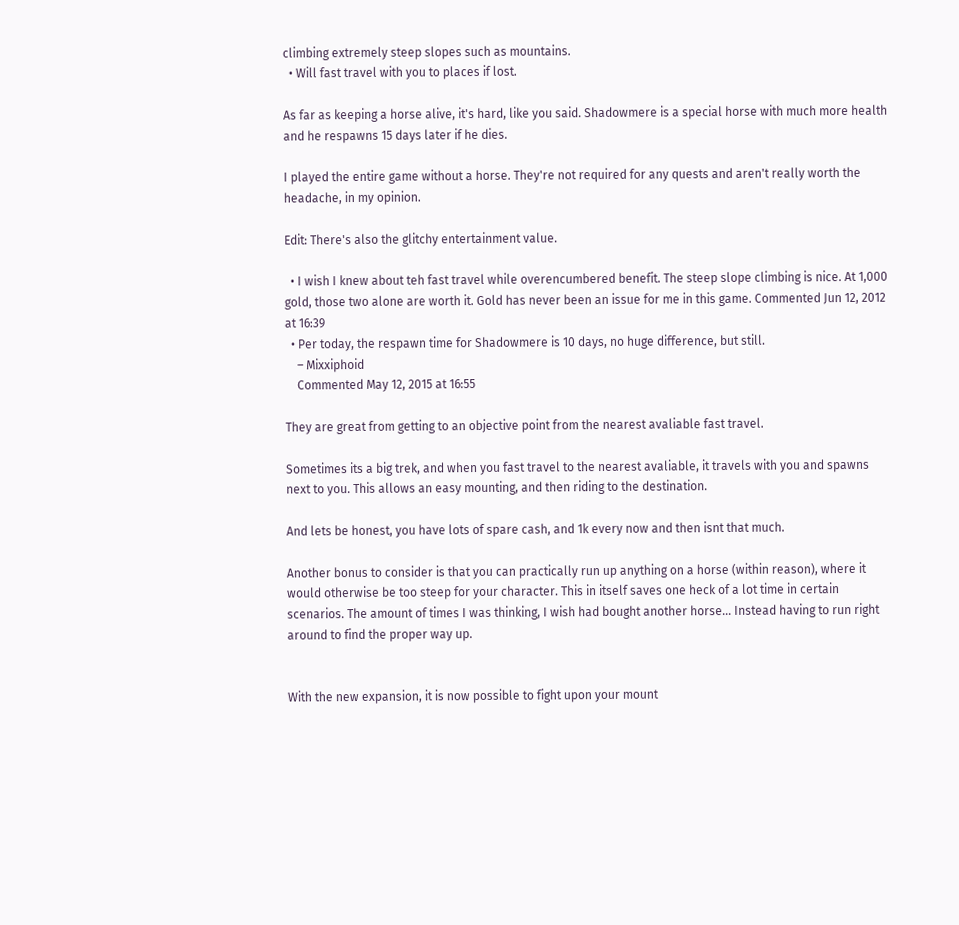climbing extremely steep slopes such as mountains.
  • Will fast travel with you to places if lost.

As far as keeping a horse alive, it's hard, like you said. Shadowmere is a special horse with much more health and he respawns 15 days later if he dies.

I played the entire game without a horse. They're not required for any quests and aren't really worth the headache, in my opinion.

Edit: There's also the glitchy entertainment value.

  • I wish I knew about teh fast travel while overencumbered benefit. The steep slope climbing is nice. At 1,000 gold, those two alone are worth it. Gold has never been an issue for me in this game. Commented Jun 12, 2012 at 16:39
  • Per today, the respawn time for Shadowmere is 10 days, no huge difference, but still.
    – Mixxiphoid
    Commented May 12, 2015 at 16:55

They are great from getting to an objective point from the nearest avaliable fast travel.

Sometimes its a big trek, and when you fast travel to the nearest avaliable, it travels with you and spawns next to you. This allows an easy mounting, and then riding to the destination.

And lets be honest, you have lots of spare cash, and 1k every now and then isnt that much.

Another bonus to consider is that you can practically run up anything on a horse (within reason), where it would otherwise be too steep for your character. This in itself saves one heck of a lot time in certain scenarios. The amount of times I was thinking, I wish had bought another horse... Instead having to run right around to find the proper way up.


With the new expansion, it is now possible to fight upon your mount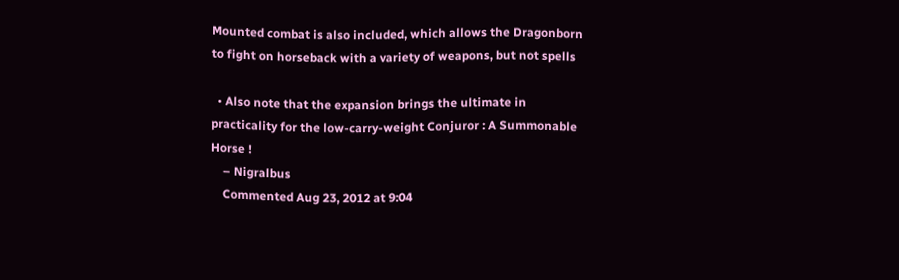Mounted combat is also included, which allows the Dragonborn to fight on horseback with a variety of weapons, but not spells

  • Also note that the expansion brings the ultimate in practicality for the low-carry-weight Conjuror : A Summonable Horse !
    – Nigralbus
    Commented Aug 23, 2012 at 9:04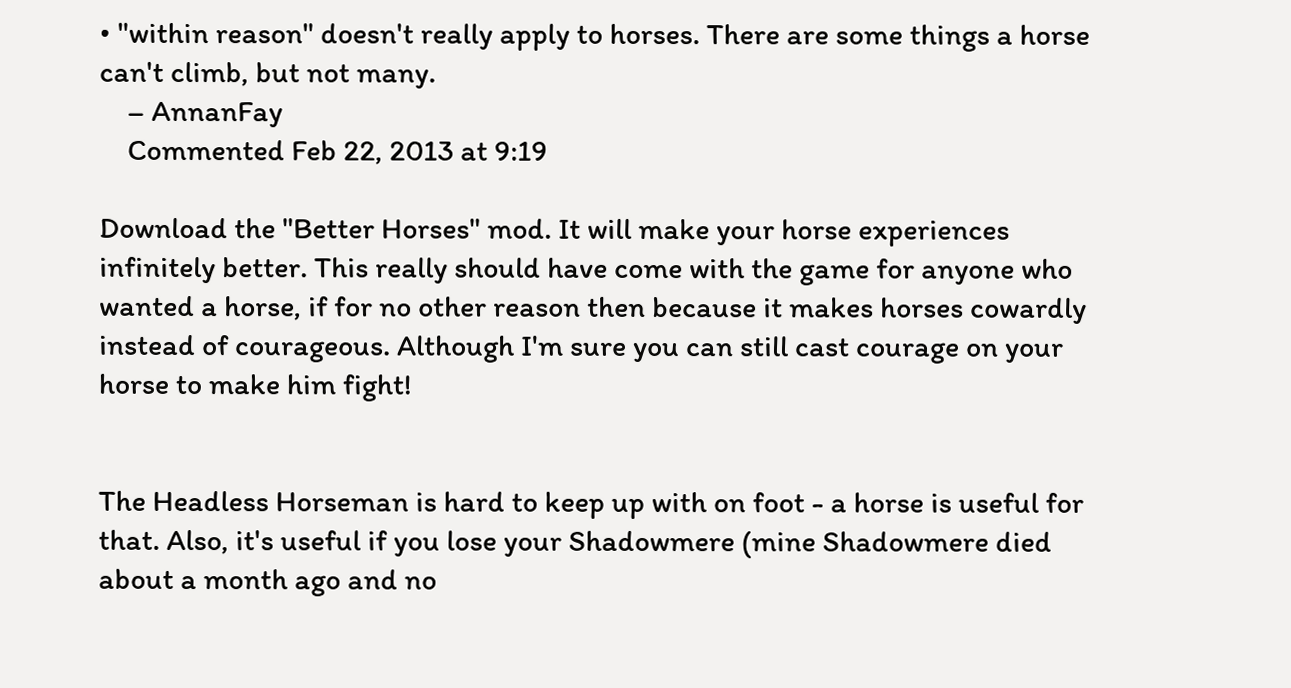• "within reason" doesn't really apply to horses. There are some things a horse can't climb, but not many.
    – AnnanFay
    Commented Feb 22, 2013 at 9:19

Download the "Better Horses" mod. It will make your horse experiences infinitely better. This really should have come with the game for anyone who wanted a horse, if for no other reason then because it makes horses cowardly instead of courageous. Although I'm sure you can still cast courage on your horse to make him fight!


The Headless Horseman is hard to keep up with on foot - a horse is useful for that. Also, it's useful if you lose your Shadowmere (mine Shadowmere died about a month ago and no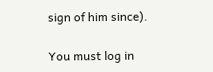sign of him since).

You must log in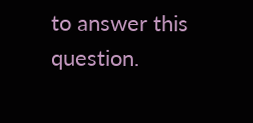to answer this question.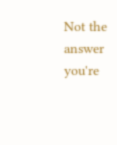Not the answer you're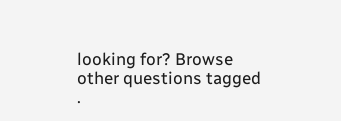looking for? Browse other questions tagged .